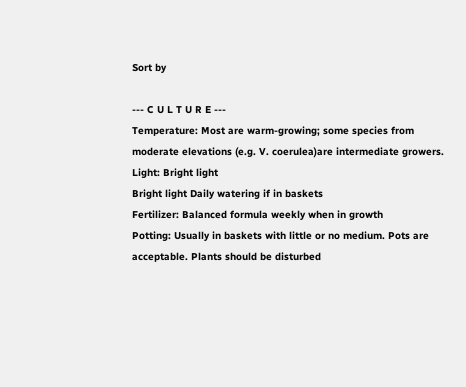Sort by

--- C U L T U R E ---
Temperature: Most are warm-growing; some species from moderate elevations (e.g. V. coerulea)are intermediate growers.
Light: Bright light
Bright light Daily watering if in baskets
Fertilizer: Balanced formula weekly when in growth
Potting: Usually in baskets with little or no medium. Pots are acceptable. Plants should be disturbed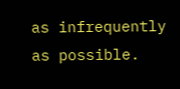as infrequently as possible.